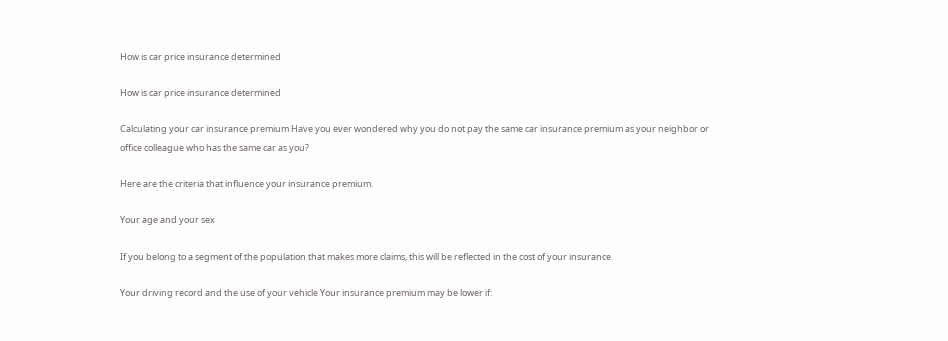How is car price insurance determined

How is car price insurance determined

Calculating your car insurance premium Have you ever wondered why you do not pay the same car insurance premium as your neighbor or office colleague who has the same car as you?

Here are the criteria that influence your insurance premium.

Your age and your sex

If you belong to a segment of the population that makes more claims, this will be reflected in the cost of your insurance.

Your driving record and the use of your vehicle Your insurance premium may be lower if: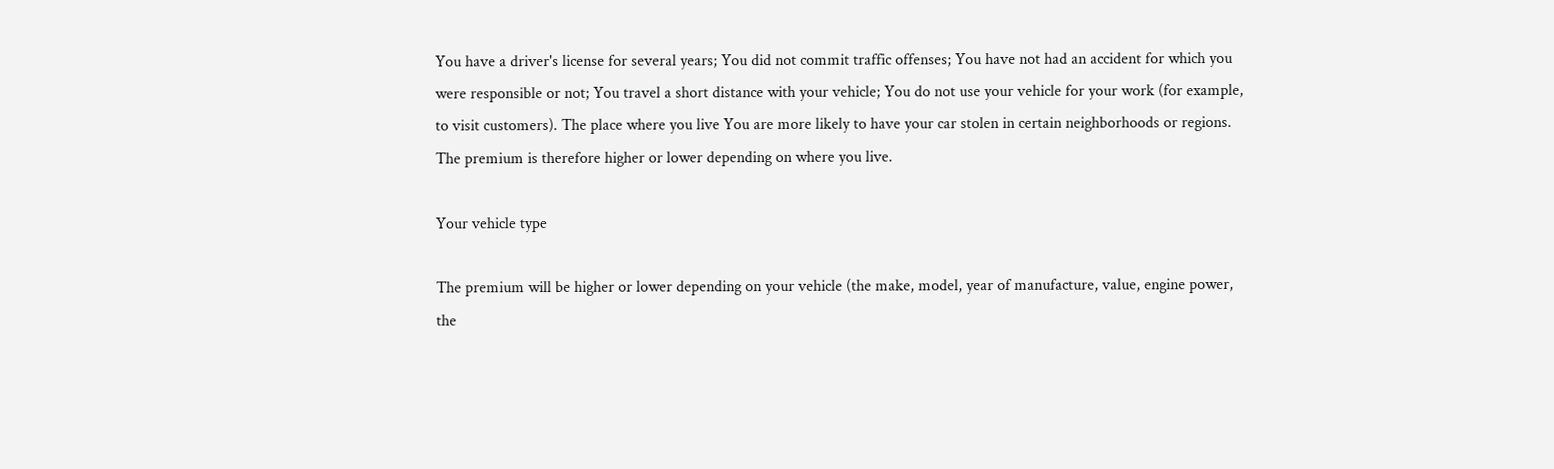You have a driver's license for several years; You did not commit traffic offenses; You have not had an accident for which you were responsible or not; You travel a short distance with your vehicle; You do not use your vehicle for your work (for example, to visit customers). The place where you live You are more likely to have your car stolen in certain neighborhoods or regions. The premium is therefore higher or lower depending on where you live.

Your vehicle type

The premium will be higher or lower depending on your vehicle (the make, model, year of manufacture, value, engine power, the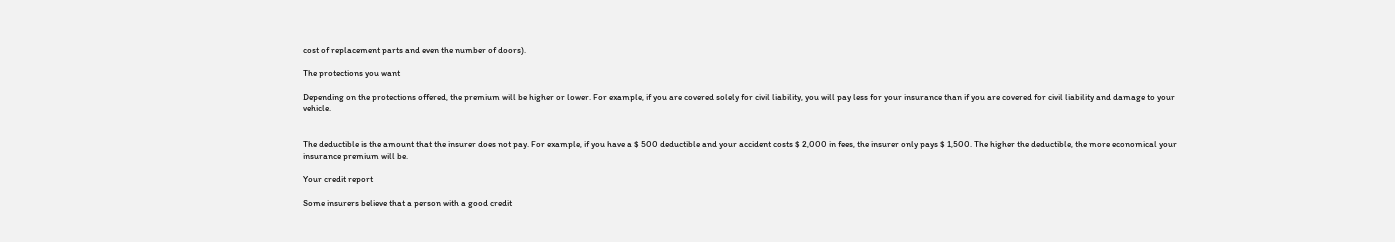cost of replacement parts and even the number of doors).

The protections you want

Depending on the protections offered, the premium will be higher or lower. For example, if you are covered solely for civil liability, you will pay less for your insurance than if you are covered for civil liability and damage to your vehicle.


The deductible is the amount that the insurer does not pay. For example, if you have a $ 500 deductible and your accident costs $ 2,000 in fees, the insurer only pays $ 1,500. The higher the deductible, the more economical your insurance premium will be.

Your credit report

Some insurers believe that a person with a good credit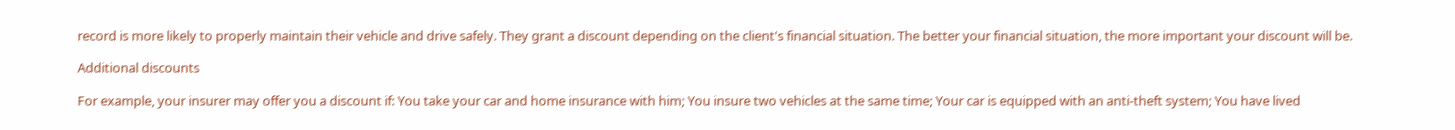record is more likely to properly maintain their vehicle and drive safely. They grant a discount depending on the client's financial situation. The better your financial situation, the more important your discount will be.

Additional discounts

For example, your insurer may offer you a discount if: You take your car and home insurance with him; You insure two vehicles at the same time; Your car is equipped with an anti-theft system; You have lived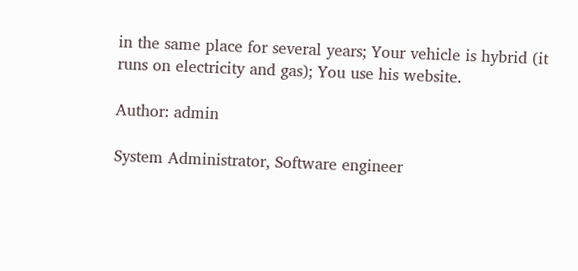in the same place for several years; Your vehicle is hybrid (it runs on electricity and gas); You use his website.

Author: admin

System Administrator, Software engineer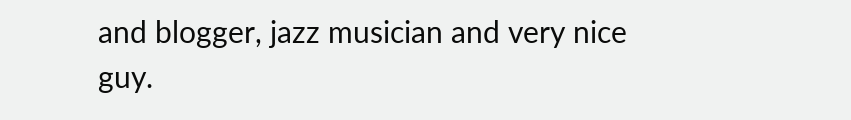and blogger, jazz musician and very nice guy.